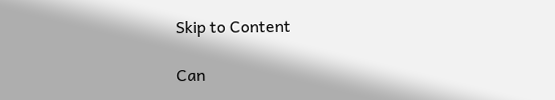Skip to Content

Can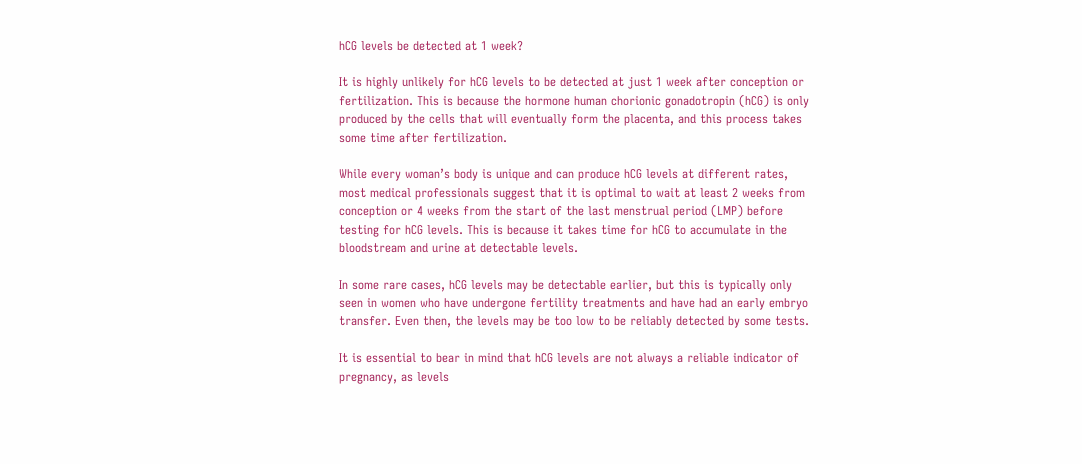hCG levels be detected at 1 week?

It is highly unlikely for hCG levels to be detected at just 1 week after conception or fertilization. This is because the hormone human chorionic gonadotropin (hCG) is only produced by the cells that will eventually form the placenta, and this process takes some time after fertilization.

While every woman’s body is unique and can produce hCG levels at different rates, most medical professionals suggest that it is optimal to wait at least 2 weeks from conception or 4 weeks from the start of the last menstrual period (LMP) before testing for hCG levels. This is because it takes time for hCG to accumulate in the bloodstream and urine at detectable levels.

In some rare cases, hCG levels may be detectable earlier, but this is typically only seen in women who have undergone fertility treatments and have had an early embryo transfer. Even then, the levels may be too low to be reliably detected by some tests.

It is essential to bear in mind that hCG levels are not always a reliable indicator of pregnancy, as levels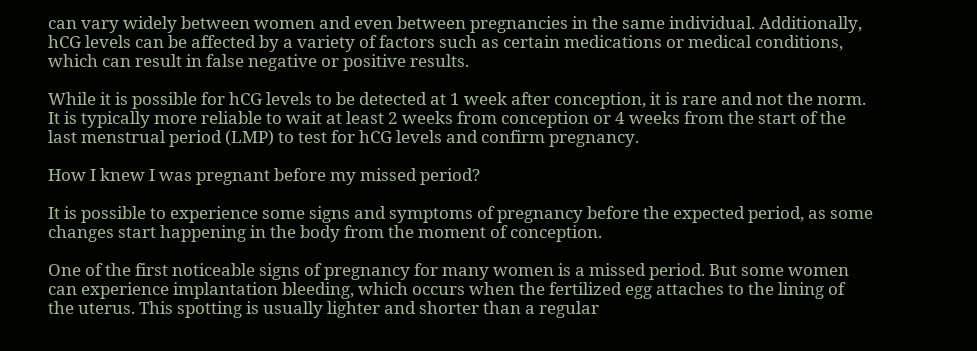can vary widely between women and even between pregnancies in the same individual. Additionally, hCG levels can be affected by a variety of factors such as certain medications or medical conditions, which can result in false negative or positive results.

While it is possible for hCG levels to be detected at 1 week after conception, it is rare and not the norm. It is typically more reliable to wait at least 2 weeks from conception or 4 weeks from the start of the last menstrual period (LMP) to test for hCG levels and confirm pregnancy.

How I knew I was pregnant before my missed period?

It is possible to experience some signs and symptoms of pregnancy before the expected period, as some changes start happening in the body from the moment of conception.

One of the first noticeable signs of pregnancy for many women is a missed period. But some women can experience implantation bleeding, which occurs when the fertilized egg attaches to the lining of the uterus. This spotting is usually lighter and shorter than a regular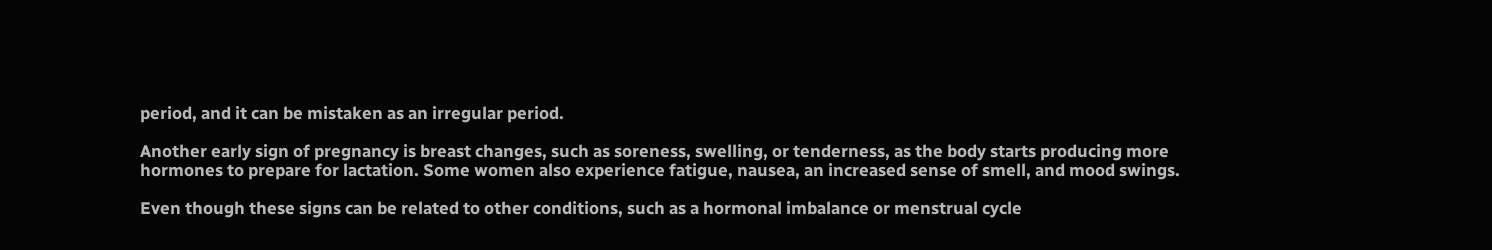period, and it can be mistaken as an irregular period.

Another early sign of pregnancy is breast changes, such as soreness, swelling, or tenderness, as the body starts producing more hormones to prepare for lactation. Some women also experience fatigue, nausea, an increased sense of smell, and mood swings.

Even though these signs can be related to other conditions, such as a hormonal imbalance or menstrual cycle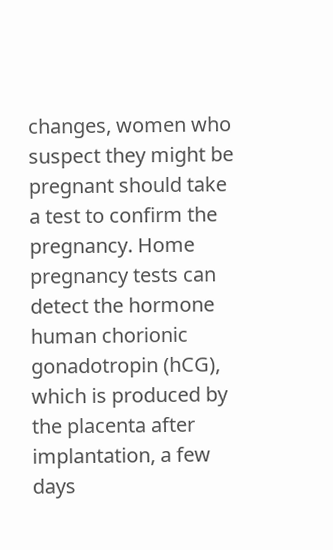changes, women who suspect they might be pregnant should take a test to confirm the pregnancy. Home pregnancy tests can detect the hormone human chorionic gonadotropin (hCG), which is produced by the placenta after implantation, a few days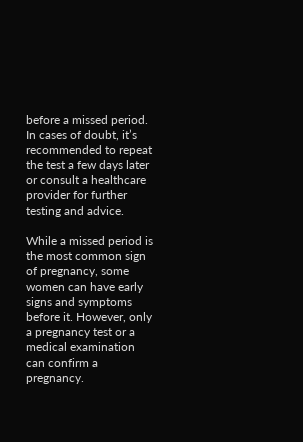before a missed period. In cases of doubt, it’s recommended to repeat the test a few days later or consult a healthcare provider for further testing and advice.

While a missed period is the most common sign of pregnancy, some women can have early signs and symptoms before it. However, only a pregnancy test or a medical examination can confirm a pregnancy.